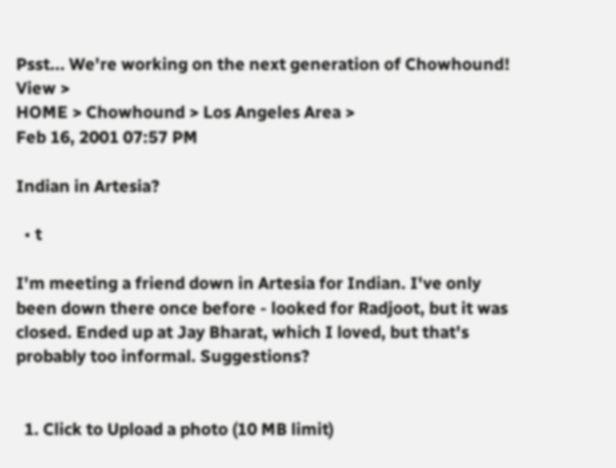Psst... We're working on the next generation of Chowhound! View >
HOME > Chowhound > Los Angeles Area >
Feb 16, 2001 07:57 PM

Indian in Artesia?

  • t

I'm meeting a friend down in Artesia for Indian. I've only been down there once before - looked for Radjoot, but it was closed. Ended up at Jay Bharat, which I loved, but that's probably too informal. Suggestions?


  1. Click to Upload a photo (10 MB limit)